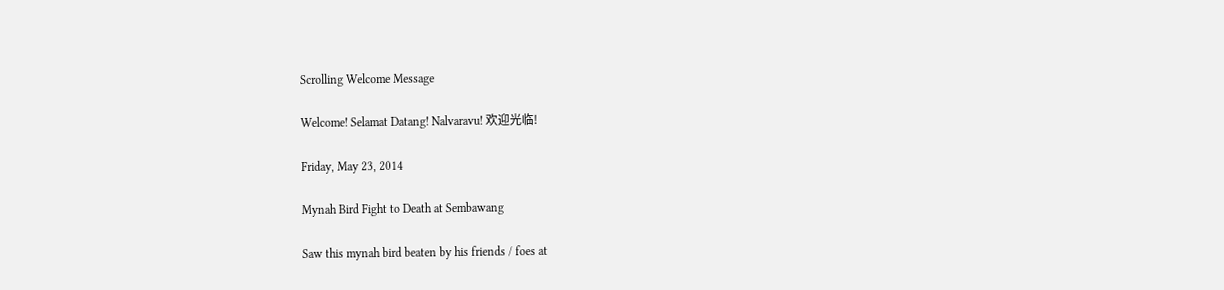Scrolling Welcome Message

Welcome! Selamat Datang! Nalvaravu! 欢迎光临!

Friday, May 23, 2014

Mynah Bird Fight to Death at Sembawang

Saw this mynah bird beaten by his friends / foes at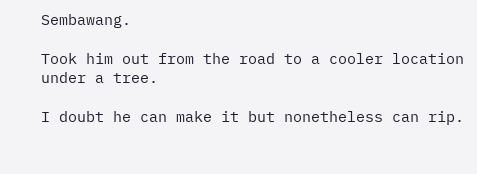Sembawang.

Took him out from the road to a cooler location under a tree.

I doubt he can make it but nonetheless can rip.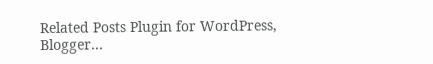Related Posts Plugin for WordPress, Blogger...